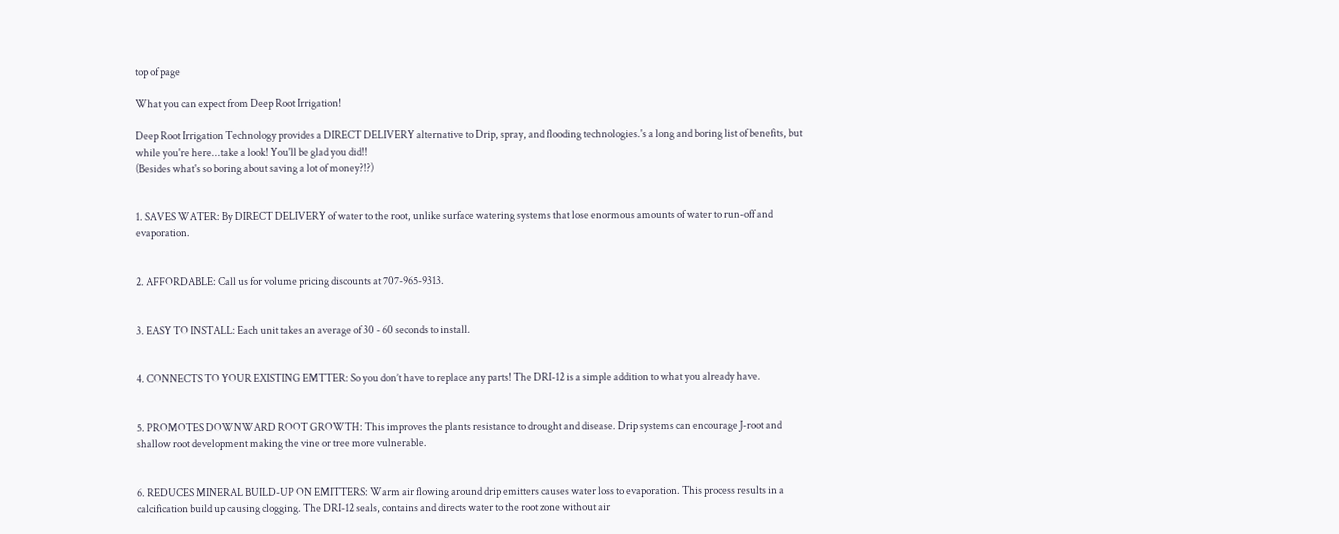top of page

What you can expect from Deep Root Irrigation!

Deep Root Irrigation Technology provides a DIRECT DELIVERY alternative to Drip, spray, and flooding technologies.'s a long and boring list of benefits, but while you're here...take a look! You'll be glad you did!!
(Besides what's so boring about saving a lot of money?!?)


1. SAVES WATER: By DIRECT DELIVERY of water to the root, unlike surface watering systems that lose enormous amounts of water to run-off and evaporation.


2. AFFORDABLE: Call us for volume pricing discounts at 707-965-9313.


3. EASY TO INSTALL: Each unit takes an average of 30 - 60 seconds to install.


4. CONNECTS TO YOUR EXISTING EMTTER: So you don’t have to replace any parts! The DRI-12 is a simple addition to what you already have.


5. PROMOTES DOWNWARD ROOT GROWTH: This improves the plants resistance to drought and disease. Drip systems can encourage J-root and shallow root development making the vine or tree more vulnerable.


6. REDUCES MINERAL BUILD-UP ON EMITTERS: Warm air flowing around drip emitters causes water loss to evaporation. This process results in a calcification build up causing clogging. The DRI-12 seals, contains and directs water to the root zone without air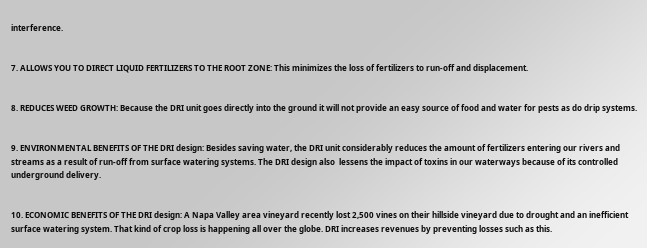interference.


7. ALLOWS YOU TO DIRECT LIQUID FERTILIZERS TO THE ROOT ZONE: This minimizes the loss of fertilizers to run-off and displacement.


8. REDUCES WEED GROWTH: Because the DRI unit goes directly into the ground it will not provide an easy source of food and water for pests as do drip systems.


9. ENVIRONMENTAL BENEFITS OF THE DRI design: Besides saving water, the DRI unit considerably reduces the amount of fertilizers entering our rivers and streams as a result of run-off from surface watering systems. The DRI design also  lessens the impact of toxins in our waterways because of its controlled underground delivery.


10. ECONOMIC BENEFITS OF THE DRI design: A Napa Valley area vineyard recently lost 2,500 vines on their hillside vineyard due to drought and an inefficient surface watering system. That kind of crop loss is happening all over the globe. DRI increases revenues by preventing losses such as this.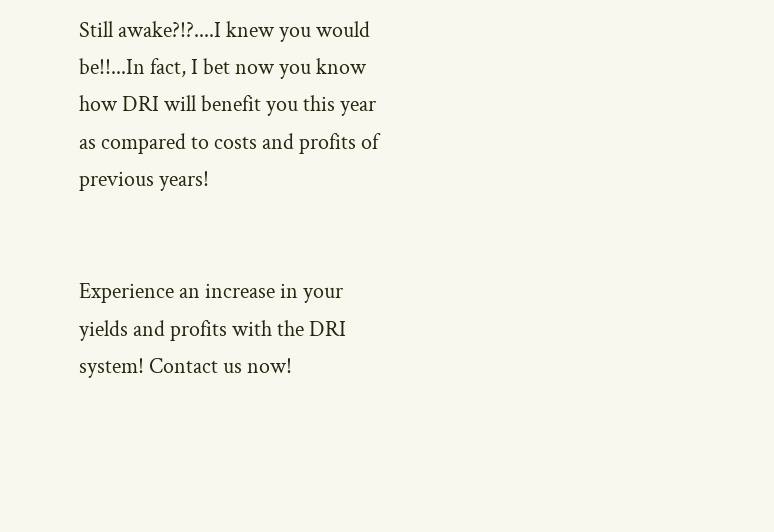Still awake?!?....I knew you would be!!...In fact, I bet now you know how DRI will benefit you this year as compared to costs and profits of previous years!


Experience an increase in your yields and profits with the DRI system! Contact us now!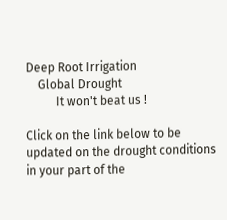Deep Root Irrigation
    Global Drought
          It won't beat us !

Click on the link below to be updated on the drought conditions in your part of the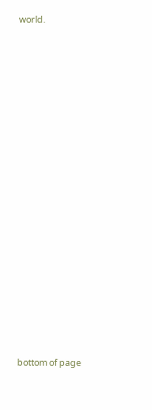world.

















bottom of page